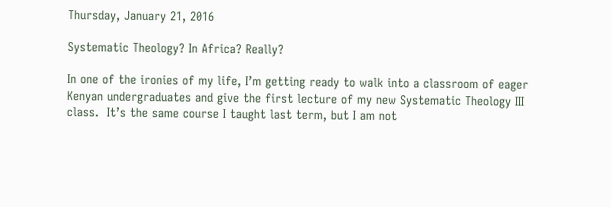Thursday, January 21, 2016

Systematic Theology? In Africa? Really?

In one of the ironies of my life, I’m getting ready to walk into a classroom of eager Kenyan undergraduates and give the first lecture of my new Systematic Theology III class.  It’s the same course I taught last term, but I am not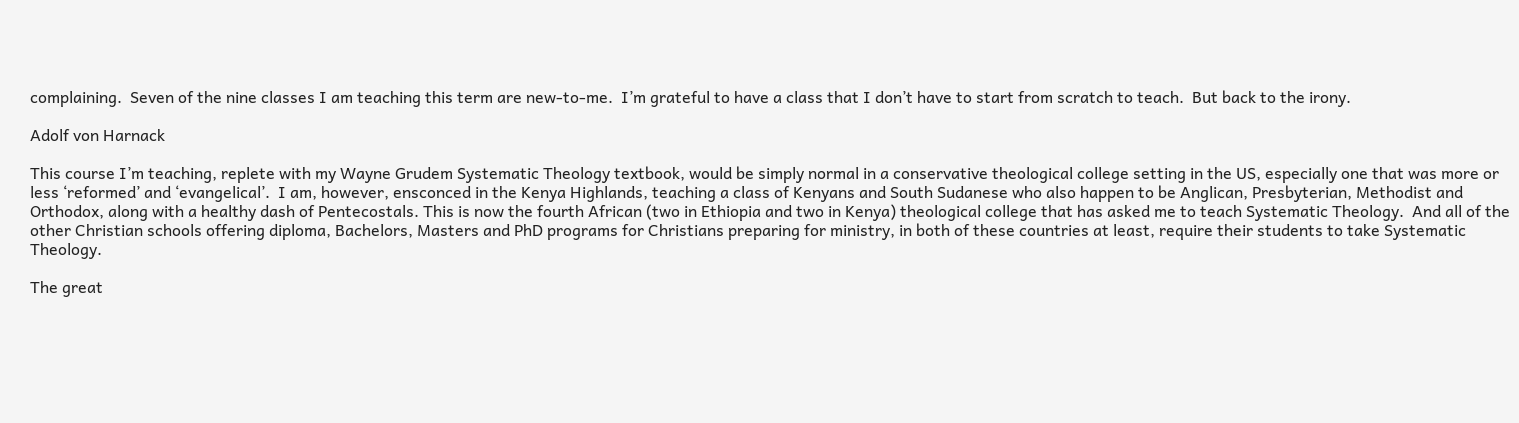complaining.  Seven of the nine classes I am teaching this term are new-to-me.  I’m grateful to have a class that I don’t have to start from scratch to teach.  But back to the irony.

Adolf von Harnack

This course I’m teaching, replete with my Wayne Grudem Systematic Theology textbook, would be simply normal in a conservative theological college setting in the US, especially one that was more or less ‘reformed’ and ‘evangelical’.  I am, however, ensconced in the Kenya Highlands, teaching a class of Kenyans and South Sudanese who also happen to be Anglican, Presbyterian, Methodist and Orthodox, along with a healthy dash of Pentecostals. This is now the fourth African (two in Ethiopia and two in Kenya) theological college that has asked me to teach Systematic Theology.  And all of the other Christian schools offering diploma, Bachelors, Masters and PhD programs for Christians preparing for ministry, in both of these countries at least, require their students to take Systematic Theology.

The great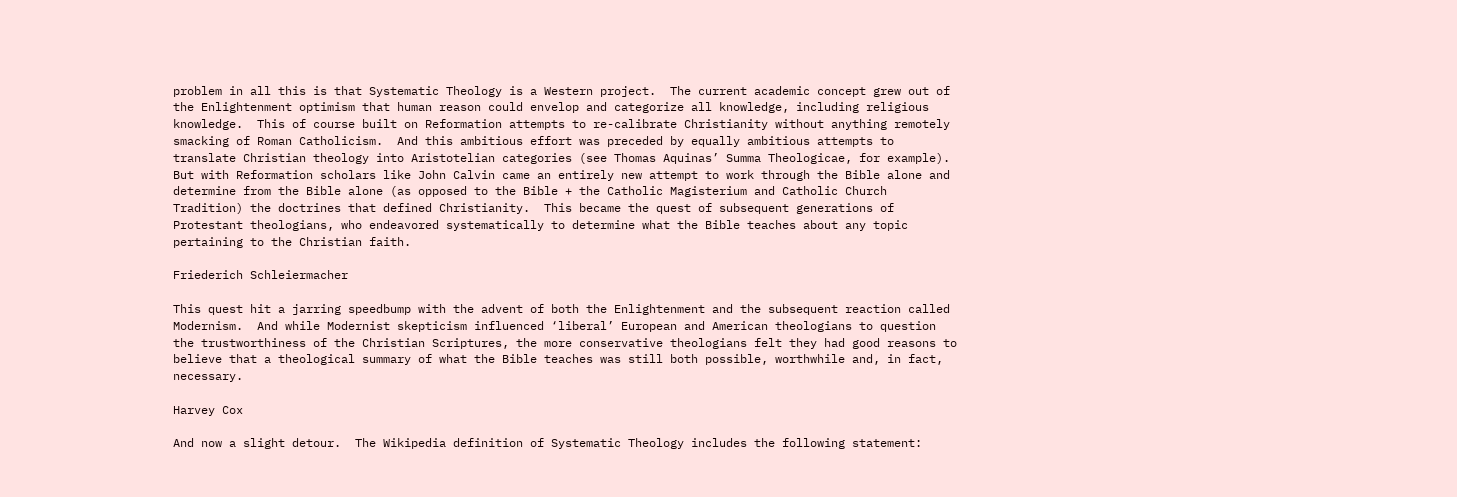problem in all this is that Systematic Theology is a Western project.  The current academic concept grew out of the Enlightenment optimism that human reason could envelop and categorize all knowledge, including religious knowledge.  This of course built on Reformation attempts to re-calibrate Christianity without anything remotely smacking of Roman Catholicism.  And this ambitious effort was preceded by equally ambitious attempts to translate Christian theology into Aristotelian categories (see Thomas Aquinas’ Summa Theologicae, for example).  But with Reformation scholars like John Calvin came an entirely new attempt to work through the Bible alone and determine from the Bible alone (as opposed to the Bible + the Catholic Magisterium and Catholic Church Tradition) the doctrines that defined Christianity.  This became the quest of subsequent generations of Protestant theologians, who endeavored systematically to determine what the Bible teaches about any topic pertaining to the Christian faith.

Friederich Schleiermacher

This quest hit a jarring speedbump with the advent of both the Enlightenment and the subsequent reaction called Modernism.  And while Modernist skepticism influenced ‘liberal’ European and American theologians to question the trustworthiness of the Christian Scriptures, the more conservative theologians felt they had good reasons to believe that a theological summary of what the Bible teaches was still both possible, worthwhile and, in fact, necessary.

Harvey Cox

And now a slight detour.  The Wikipedia definition of Systematic Theology includes the following statement: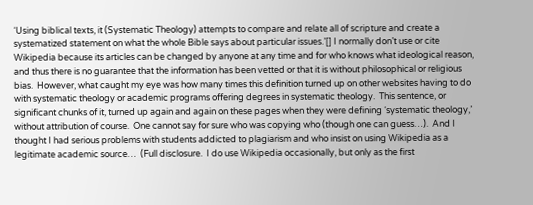‘Using biblical texts, it (Systematic Theology) attempts to compare and relate all of scripture and create a systematized statement on what the whole Bible says about particular issues.’[] I normally don’t use or cite Wikipedia because its articles can be changed by anyone at any time and for who knows what ideological reason, and thus there is no guarantee that the information has been vetted or that it is without philosophical or religious bias.  However, what caught my eye was how many times this definition turned up on other websites having to do with systematic theology or academic programs offering degrees in systematic theology.  This sentence, or significant chunks of it, turned up again and again on these pages when they were defining ‘systematic theology,’ without attribution of course.  One cannot say for sure who was copying who (though one can guess…).  And I thought I had serious problems with students addicted to plagiarism and who insist on using Wikipedia as a legitimate academic source…  (Full disclosure.  I do use Wikipedia occasionally, but only as the first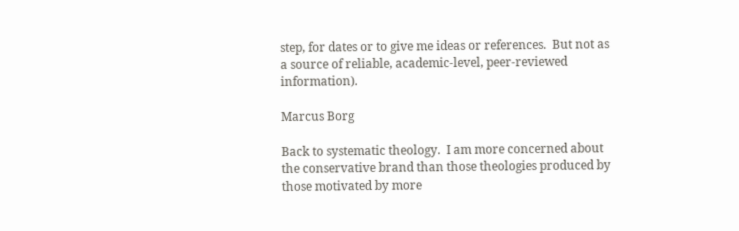step, for dates or to give me ideas or references.  But not as a source of reliable, academic-level, peer-reviewed information).

Marcus Borg

Back to systematic theology.  I am more concerned about the conservative brand than those theologies produced by those motivated by more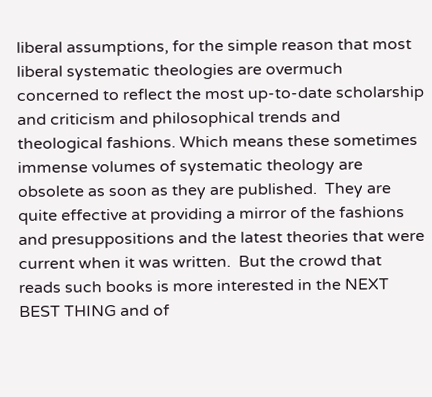liberal assumptions, for the simple reason that most liberal systematic theologies are overmuch concerned to reflect the most up-to-date scholarship and criticism and philosophical trends and theological fashions. Which means these sometimes immense volumes of systematic theology are obsolete as soon as they are published.  They are quite effective at providing a mirror of the fashions and presuppositions and the latest theories that were current when it was written.  But the crowd that reads such books is more interested in the NEXT BEST THING and of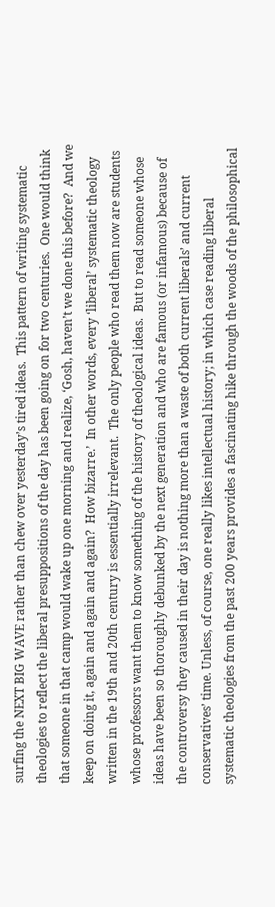surfing the NEXT BIG WAVE rather than chew over yesterday’s tired ideas.  This pattern of writing systematic theologies to reflect the liberal presuppositions of the day has been going on for two centuries.  One would think that someone in that camp would wake up one morning and realize, ‘Gosh, haven’t we done this before?  And we keep on doing it, again and again and again?  How bizarre.’  In other words, every ‘liberal’ systematic theology written in the 19th and 20th century is essentially irrelevant.  The only people who read them now are students whose professors want them to know something of the history of theological ideas.  But to read someone whose ideas have been so thoroughly debunked by the next generation and who are famous (or infamous) because of the controversy they caused in their day is nothing more than a waste of both current liberals’ and current conservatives’ time. Unless, of course, one really likes intellectual history; in which case reading liberal systematic theologies from the past 200 years provides a fascinating hike through the woods of the philosophical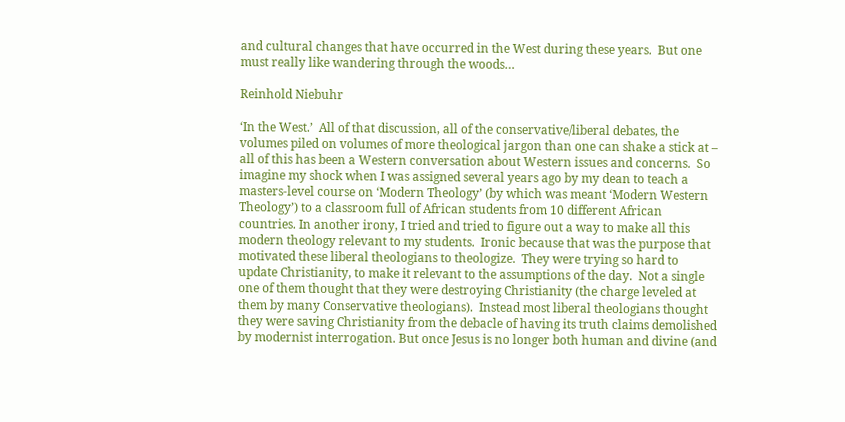and cultural changes that have occurred in the West during these years.  But one must really like wandering through the woods…

Reinhold Niebuhr

‘In the West.’  All of that discussion, all of the conservative/liberal debates, the volumes piled on volumes of more theological jargon than one can shake a stick at – all of this has been a Western conversation about Western issues and concerns.  So imagine my shock when I was assigned several years ago by my dean to teach a masters-level course on ‘Modern Theology’ (by which was meant ‘Modern Western Theology’) to a classroom full of African students from 10 different African countries. In another irony, I tried and tried to figure out a way to make all this modern theology relevant to my students.  Ironic because that was the purpose that motivated these liberal theologians to theologize.  They were trying so hard to update Christianity, to make it relevant to the assumptions of the day.  Not a single one of them thought that they were destroying Christianity (the charge leveled at them by many Conservative theologians).  Instead most liberal theologians thought they were saving Christianity from the debacle of having its truth claims demolished by modernist interrogation. But once Jesus is no longer both human and divine (and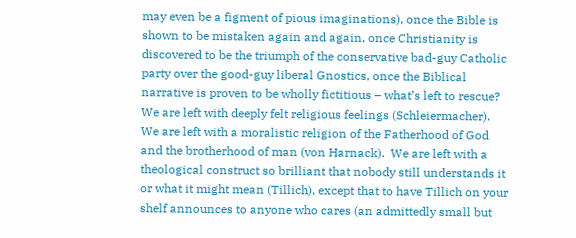may even be a figment of pious imaginations), once the Bible is shown to be mistaken again and again, once Christianity is discovered to be the triumph of the conservative bad-guy Catholic party over the good-guy liberal Gnostics, once the Biblical narrative is proven to be wholly fictitious – what’s left to rescue?  We are left with deeply felt religious feelings (Schleiermacher).  We are left with a moralistic religion of the Fatherhood of God and the brotherhood of man (von Harnack).  We are left with a theological construct so brilliant that nobody still understands it or what it might mean (Tillich), except that to have Tillich on your shelf announces to anyone who cares (an admittedly small but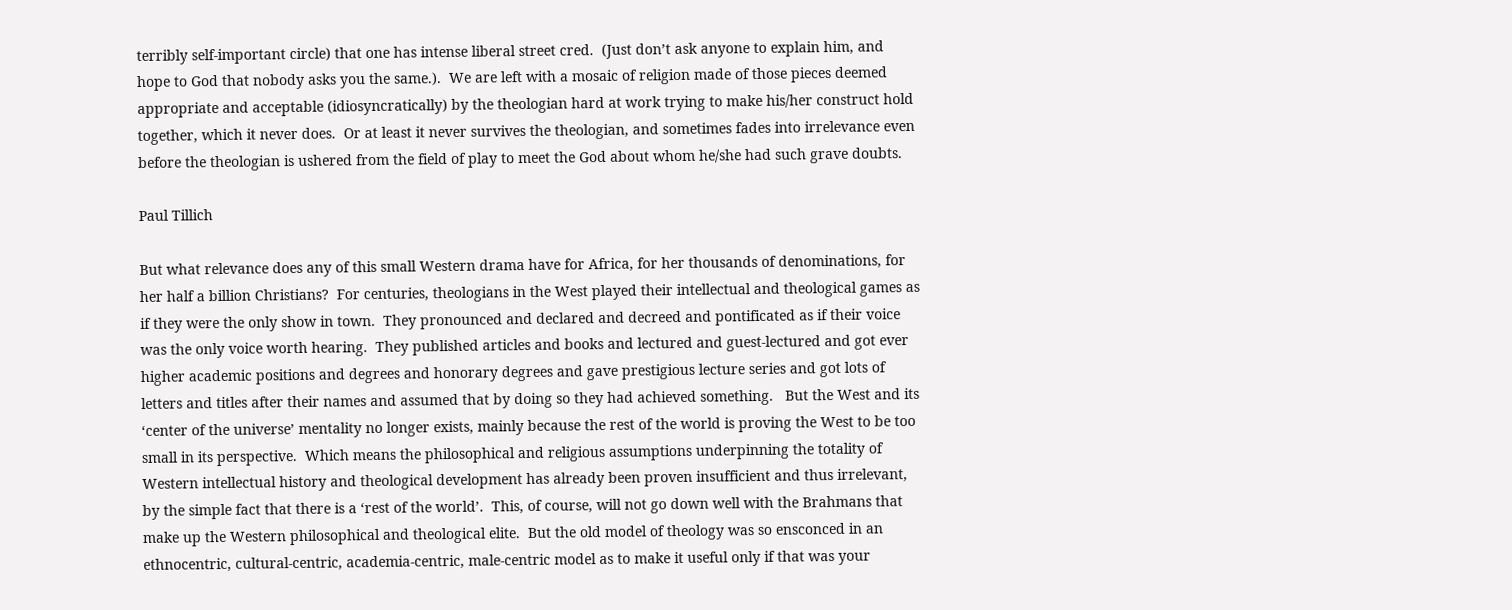terribly self-important circle) that one has intense liberal street cred.  (Just don’t ask anyone to explain him, and hope to God that nobody asks you the same.).  We are left with a mosaic of religion made of those pieces deemed appropriate and acceptable (idiosyncratically) by the theologian hard at work trying to make his/her construct hold together, which it never does.  Or at least it never survives the theologian, and sometimes fades into irrelevance even before the theologian is ushered from the field of play to meet the God about whom he/she had such grave doubts.

Paul Tillich

But what relevance does any of this small Western drama have for Africa, for her thousands of denominations, for her half a billion Christians?  For centuries, theologians in the West played their intellectual and theological games as if they were the only show in town.  They pronounced and declared and decreed and pontificated as if their voice was the only voice worth hearing.  They published articles and books and lectured and guest-lectured and got ever higher academic positions and degrees and honorary degrees and gave prestigious lecture series and got lots of letters and titles after their names and assumed that by doing so they had achieved something.   But the West and its ‘center of the universe’ mentality no longer exists, mainly because the rest of the world is proving the West to be too small in its perspective.  Which means the philosophical and religious assumptions underpinning the totality of Western intellectual history and theological development has already been proven insufficient and thus irrelevant, by the simple fact that there is a ‘rest of the world’.  This, of course, will not go down well with the Brahmans that make up the Western philosophical and theological elite.  But the old model of theology was so ensconced in an ethnocentric, cultural-centric, academia-centric, male-centric model as to make it useful only if that was your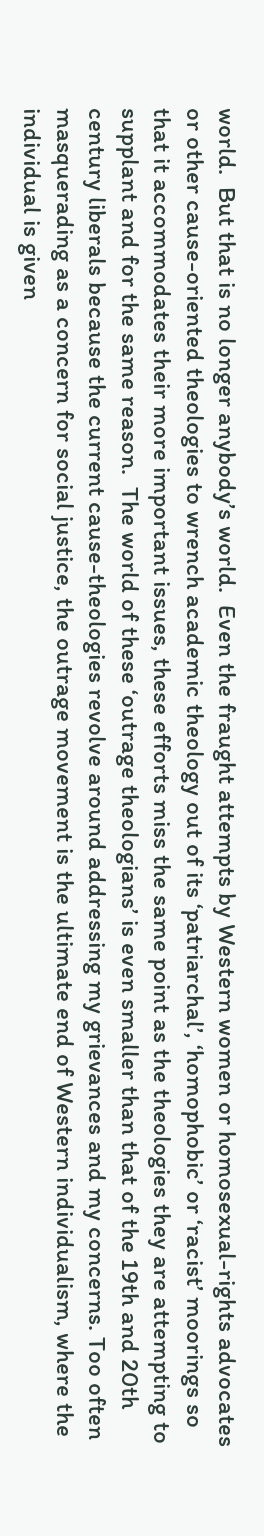world.  But that is no longer anybody’s world.  Even the fraught attempts by Western women or homosexual-rights advocates or other cause-oriented theologies to wrench academic theology out of its ‘patriarchal’, ‘homophobic’ or ‘racist’ moorings so that it accommodates their more important issues, these efforts miss the same point as the theologies they are attempting to supplant and for the same reason.  The world of these ‘outrage theologians’ is even smaller than that of the 19th and 20th century liberals because the current cause-theologies revolve around addressing my grievances and my concerns. Too often masquerading as a concern for social justice, the outrage movement is the ultimate end of Western individualism, where the individual is given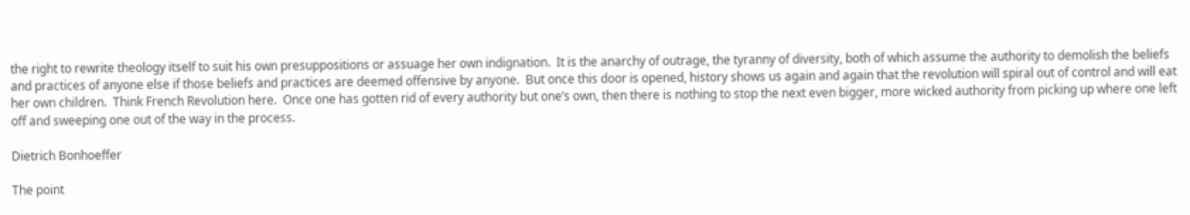the right to rewrite theology itself to suit his own presuppositions or assuage her own indignation.  It is the anarchy of outrage, the tyranny of diversity, both of which assume the authority to demolish the beliefs and practices of anyone else if those beliefs and practices are deemed offensive by anyone.  But once this door is opened, history shows us again and again that the revolution will spiral out of control and will eat her own children.  Think French Revolution here.  Once one has gotten rid of every authority but one’s own, then there is nothing to stop the next even bigger, more wicked authority from picking up where one left off and sweeping one out of the way in the process.

Dietrich Bonhoeffer

The point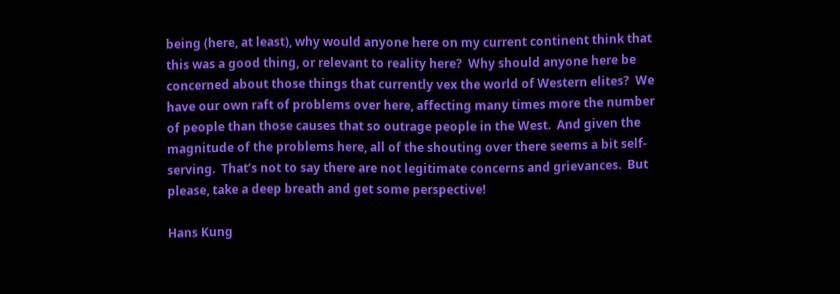being (here, at least), why would anyone here on my current continent think that this was a good thing, or relevant to reality here?  Why should anyone here be concerned about those things that currently vex the world of Western elites?  We have our own raft of problems over here, affecting many times more the number of people than those causes that so outrage people in the West.  And given the magnitude of the problems here, all of the shouting over there seems a bit self-serving.  That’s not to say there are not legitimate concerns and grievances.  But please, take a deep breath and get some perspective!

Hans Kung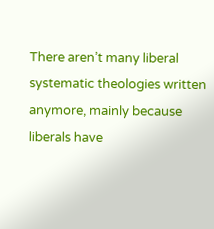There aren’t many liberal systematic theologies written anymore, mainly because liberals have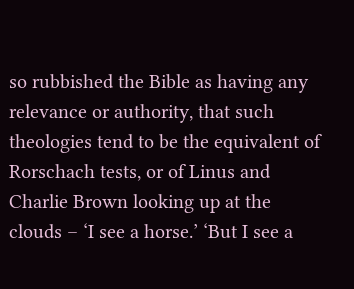so rubbished the Bible as having any relevance or authority, that such theologies tend to be the equivalent of Rorschach tests, or of Linus and Charlie Brown looking up at the clouds – ‘I see a horse.’ ‘But I see a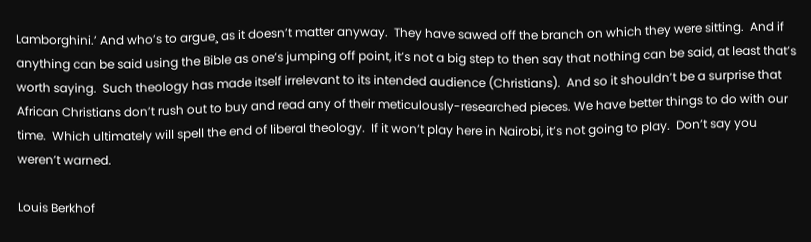Lamborghini.’ And who’s to argue¸ as it doesn’t matter anyway.  They have sawed off the branch on which they were sitting.  And if anything can be said using the Bible as one’s jumping off point, it’s not a big step to then say that nothing can be said, at least that’s worth saying.  Such theology has made itself irrelevant to its intended audience (Christians).  And so it shouldn’t be a surprise that African Christians don’t rush out to buy and read any of their meticulously-researched pieces. We have better things to do with our time.  Which ultimately will spell the end of liberal theology.  If it won’t play here in Nairobi, it’s not going to play.  Don’t say you weren’t warned.

Louis Berkhof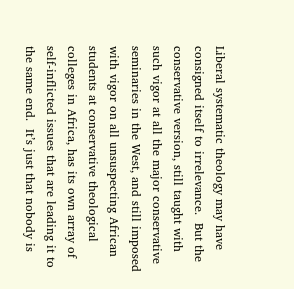Liberal systematic theology may have consigned itself to irrelevance.  But the conservative version, still taught with such vigor at all the major conservative seminaries in the West, and still imposed with vigor on all unsuspecting African students at conservative theological colleges in Africa, has its own array of self-inflicted issues that are leading it to the same end.  It’s just that nobody is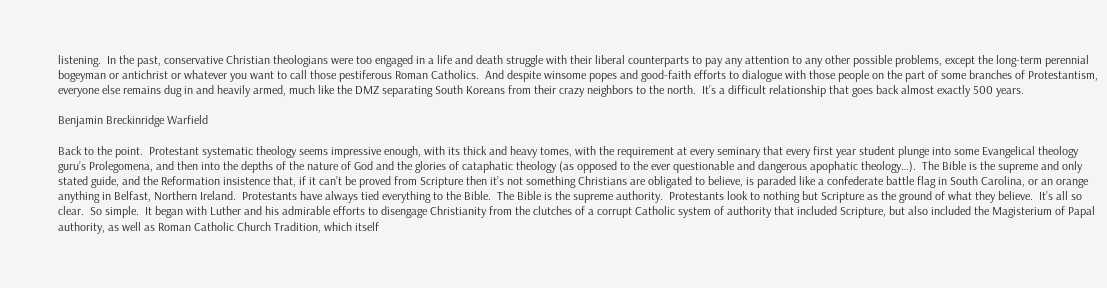listening.  In the past, conservative Christian theologians were too engaged in a life and death struggle with their liberal counterparts to pay any attention to any other possible problems, except the long-term perennial bogeyman or antichrist or whatever you want to call those pestiferous Roman Catholics.  And despite winsome popes and good-faith efforts to dialogue with those people on the part of some branches of Protestantism, everyone else remains dug in and heavily armed, much like the DMZ separating South Koreans from their crazy neighbors to the north.  It’s a difficult relationship that goes back almost exactly 500 years.

Benjamin Breckinridge Warfield

Back to the point.  Protestant systematic theology seems impressive enough, with its thick and heavy tomes, with the requirement at every seminary that every first year student plunge into some Evangelical theology guru’s Prolegomena, and then into the depths of the nature of God and the glories of cataphatic theology (as opposed to the ever questionable and dangerous apophatic theology…).  The Bible is the supreme and only stated guide, and the Reformation insistence that, if it can’t be proved from Scripture then it’s not something Christians are obligated to believe, is paraded like a confederate battle flag in South Carolina, or an orange anything in Belfast, Northern Ireland.  Protestants have always tied everything to the Bible.  The Bible is the supreme authority.  Protestants look to nothing but Scripture as the ground of what they believe.  It’s all so clear.  So simple.  It began with Luther and his admirable efforts to disengage Christianity from the clutches of a corrupt Catholic system of authority that included Scripture, but also included the Magisterium of Papal authority, as well as Roman Catholic Church Tradition, which itself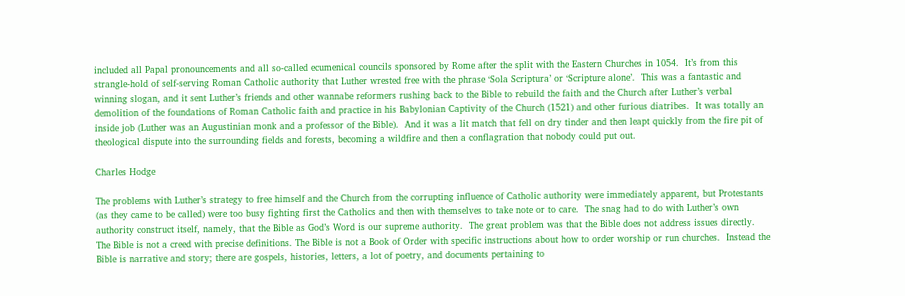included all Papal pronouncements and all so-called ecumenical councils sponsored by Rome after the split with the Eastern Churches in 1054.  It’s from this strangle-hold of self-serving Roman Catholic authority that Luther wrested free with the phrase ‘Sola Scriptura’ or ‘Scripture alone’.  This was a fantastic and winning slogan, and it sent Luther’s friends and other wannabe reformers rushing back to the Bible to rebuild the faith and the Church after Luther’s verbal demolition of the foundations of Roman Catholic faith and practice in his Babylonian Captivity of the Church (1521) and other furious diatribes.  It was totally an inside job (Luther was an Augustinian monk and a professor of the Bible).  And it was a lit match that fell on dry tinder and then leapt quickly from the fire pit of theological dispute into the surrounding fields and forests, becoming a wildfire and then a conflagration that nobody could put out.

Charles Hodge

The problems with Luther’s strategy to free himself and the Church from the corrupting influence of Catholic authority were immediately apparent, but Protestants (as they came to be called) were too busy fighting first the Catholics and then with themselves to take note or to care.  The snag had to do with Luther’s own authority construct itself, namely, that the Bible as God’s Word is our supreme authority.  The great problem was that the Bible does not address issues directly.  The Bible is not a creed with precise definitions. The Bible is not a Book of Order with specific instructions about how to order worship or run churches.  Instead the Bible is narrative and story; there are gospels, histories, letters, a lot of poetry, and documents pertaining to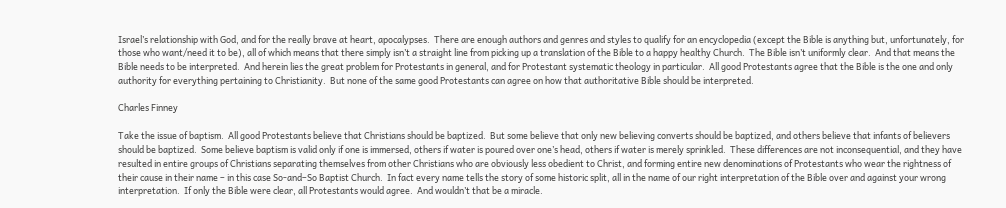Israel’s relationship with God, and for the really brave at heart, apocalypses.  There are enough authors and genres and styles to qualify for an encyclopedia (except the Bible is anything but, unfortunately, for those who want/need it to be), all of which means that there simply isn’t a straight line from picking up a translation of the Bible to a happy healthy Church.  The Bible isn’t uniformly clear.  And that means the Bible needs to be interpreted.  And herein lies the great problem for Protestants in general, and for Protestant systematic theology in particular.  All good Protestants agree that the Bible is the one and only authority for everything pertaining to Christianity.  But none of the same good Protestants can agree on how that authoritative Bible should be interpreted.

Charles Finney

Take the issue of baptism.  All good Protestants believe that Christians should be baptized.  But some believe that only new believing converts should be baptized, and others believe that infants of believers should be baptized.  Some believe baptism is valid only if one is immersed, others if water is poured over one’s head, others if water is merely sprinkled.  These differences are not inconsequential, and they have resulted in entire groups of Christians separating themselves from other Christians who are obviously less obedient to Christ, and forming entire new denominations of Protestants who wear the rightness of their cause in their name – in this case So-and–So Baptist Church.  In fact every name tells the story of some historic split, all in the name of our right interpretation of the Bible over and against your wrong interpretation.  If only the Bible were clear, all Protestants would agree.  And wouldn’t that be a miracle.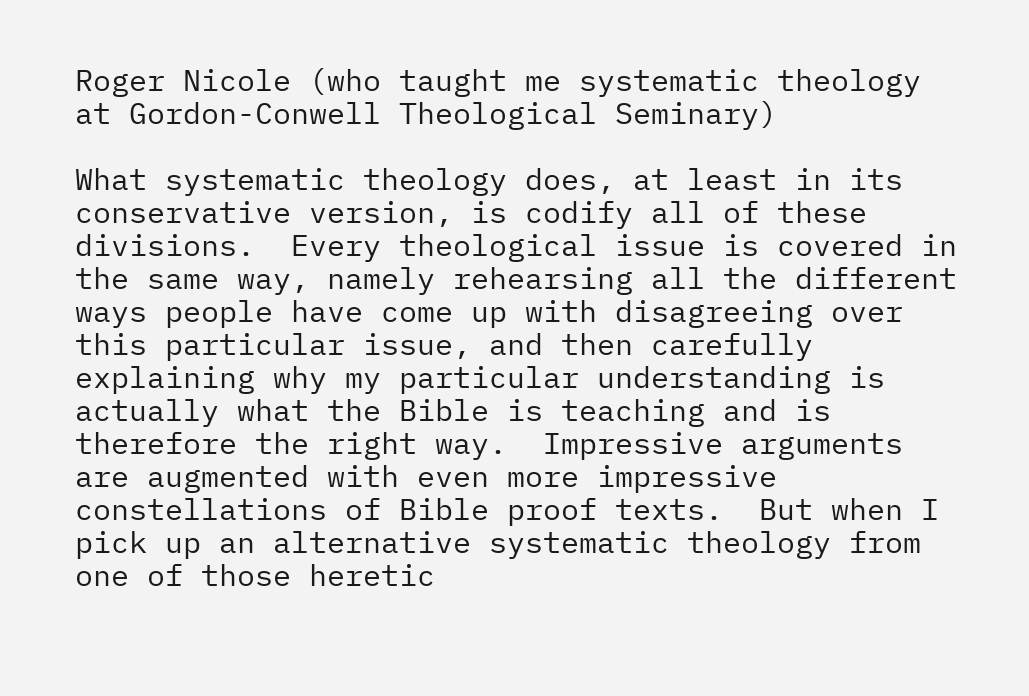Roger Nicole (who taught me systematic theology at Gordon-Conwell Theological Seminary)

What systematic theology does, at least in its conservative version, is codify all of these divisions.  Every theological issue is covered in the same way, namely rehearsing all the different ways people have come up with disagreeing over this particular issue, and then carefully explaining why my particular understanding is actually what the Bible is teaching and is therefore the right way.  Impressive arguments are augmented with even more impressive constellations of Bible proof texts.  But when I pick up an alternative systematic theology from one of those heretic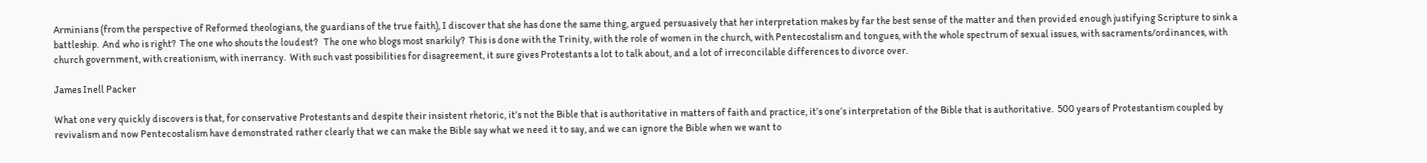Arminians (from the perspective of Reformed theologians, the guardians of the true faith), I discover that she has done the same thing, argued persuasively that her interpretation makes by far the best sense of the matter and then provided enough justifying Scripture to sink a battleship.  And who is right?  The one who shouts the loudest?   The one who blogs most snarkily?  This is done with the Trinity, with the role of women in the church, with Pentecostalism and tongues, with the whole spectrum of sexual issues, with sacraments/ordinances, with church government, with creationism, with inerrancy.  With such vast possibilities for disagreement, it sure gives Protestants a lot to talk about, and a lot of irreconcilable differences to divorce over.

James Inell Packer

What one very quickly discovers is that, for conservative Protestants and despite their insistent rhetoric, it’s not the Bible that is authoritative in matters of faith and practice, it’s one’s interpretation of the Bible that is authoritative.  500 years of Protestantism coupled by revivalism and now Pentecostalism have demonstrated rather clearly that we can make the Bible say what we need it to say, and we can ignore the Bible when we want to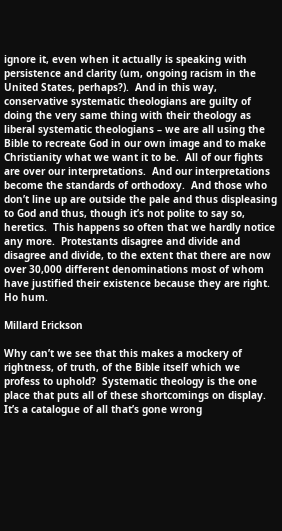ignore it, even when it actually is speaking with persistence and clarity (um, ongoing racism in the United States, perhaps?).  And in this way, conservative systematic theologians are guilty of doing the very same thing with their theology as liberal systematic theologians – we are all using the Bible to recreate God in our own image and to make Christianity what we want it to be.  All of our fights are over our interpretations.  And our interpretations become the standards of orthodoxy.  And those who don’t line up are outside the pale and thus displeasing to God and thus, though it’s not polite to say so, heretics.  This happens so often that we hardly notice any more.  Protestants disagree and divide and disagree and divide, to the extent that there are now over 30,000 different denominations most of whom have justified their existence because they are right.  Ho hum.

Millard Erickson

Why can’t we see that this makes a mockery of rightness, of truth, of the Bible itself which we profess to uphold?  Systematic theology is the one place that puts all of these shortcomings on display.  It’s a catalogue of all that’s gone wrong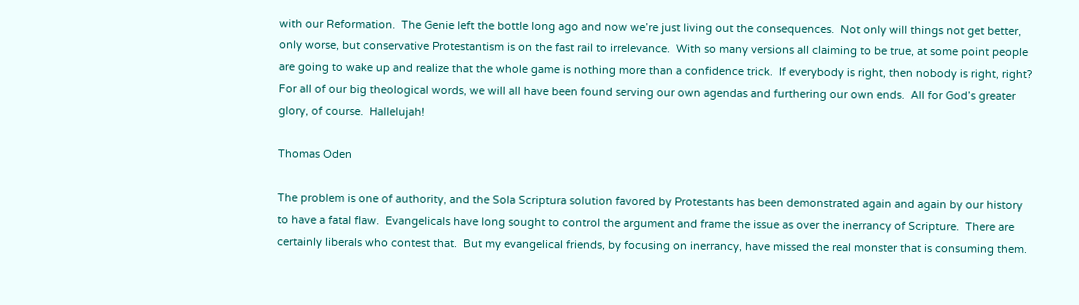with our Reformation.  The Genie left the bottle long ago and now we’re just living out the consequences.  Not only will things not get better, only worse, but conservative Protestantism is on the fast rail to irrelevance.  With so many versions all claiming to be true, at some point people are going to wake up and realize that the whole game is nothing more than a confidence trick.  If everybody is right, then nobody is right, right?  For all of our big theological words, we will all have been found serving our own agendas and furthering our own ends.  All for God’s greater glory, of course.  Hallelujah!

Thomas Oden

The problem is one of authority, and the Sola Scriptura solution favored by Protestants has been demonstrated again and again by our history to have a fatal flaw.  Evangelicals have long sought to control the argument and frame the issue as over the inerrancy of Scripture.  There are certainly liberals who contest that.  But my evangelical friends, by focusing on inerrancy, have missed the real monster that is consuming them.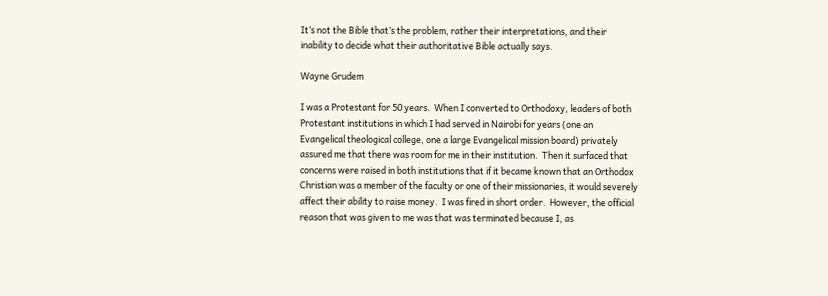It’s not the Bible that’s the problem, rather their interpretations, and their inability to decide what their authoritative Bible actually says.

Wayne Grudem

I was a Protestant for 50 years.  When I converted to Orthodoxy, leaders of both Protestant institutions in which I had served in Nairobi for years (one an Evangelical theological college, one a large Evangelical mission board) privately assured me that there was room for me in their institution.  Then it surfaced that concerns were raised in both institutions that if it became known that an Orthodox Christian was a member of the faculty or one of their missionaries, it would severely affect their ability to raise money.  I was fired in short order.  However, the official reason that was given to me was that was terminated because I, as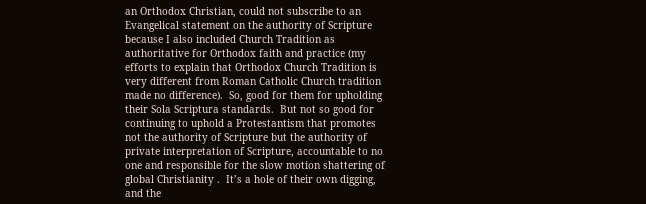an Orthodox Christian, could not subscribe to an Evangelical statement on the authority of Scripture because I also included Church Tradition as authoritative for Orthodox faith and practice (my efforts to explain that Orthodox Church Tradition is very different from Roman Catholic Church tradition made no difference).  So, good for them for upholding their Sola Scriptura standards.  But not so good for continuing to uphold a Protestantism that promotes not the authority of Scripture but the authority of private interpretation of Scripture, accountable to no one and responsible for the slow motion shattering of global Christianity .  It’s a hole of their own digging, and the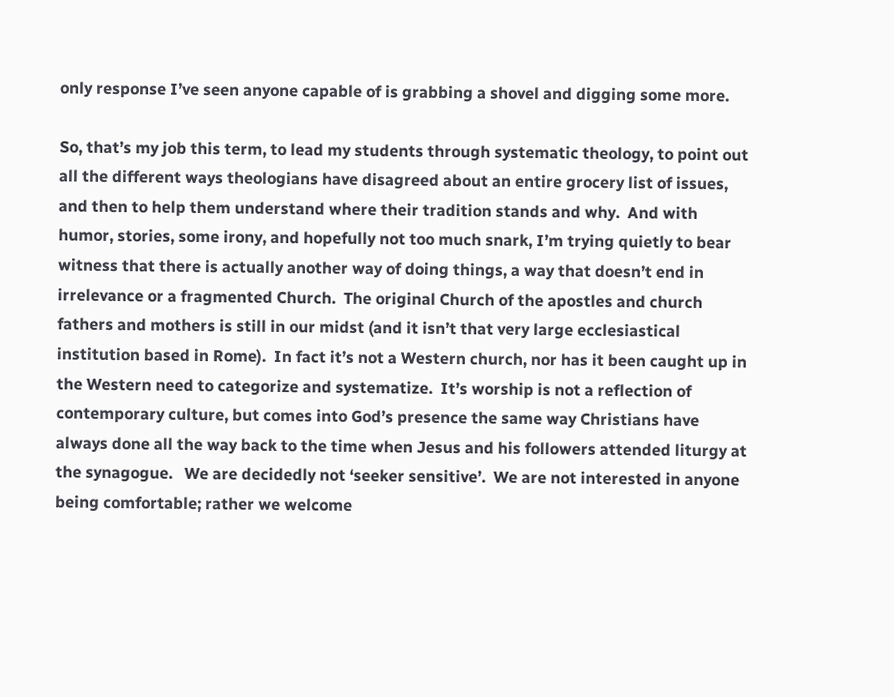only response I’ve seen anyone capable of is grabbing a shovel and digging some more.

So, that’s my job this term, to lead my students through systematic theology, to point out all the different ways theologians have disagreed about an entire grocery list of issues, and then to help them understand where their tradition stands and why.  And with humor, stories, some irony, and hopefully not too much snark, I’m trying quietly to bear witness that there is actually another way of doing things, a way that doesn’t end in irrelevance or a fragmented Church.  The original Church of the apostles and church fathers and mothers is still in our midst (and it isn’t that very large ecclesiastical institution based in Rome).  In fact it’s not a Western church, nor has it been caught up in the Western need to categorize and systematize.  It’s worship is not a reflection of contemporary culture, but comes into God’s presence the same way Christians have always done all the way back to the time when Jesus and his followers attended liturgy at the synagogue.   We are decidedly not ‘seeker sensitive’.  We are not interested in anyone being comfortable; rather we welcome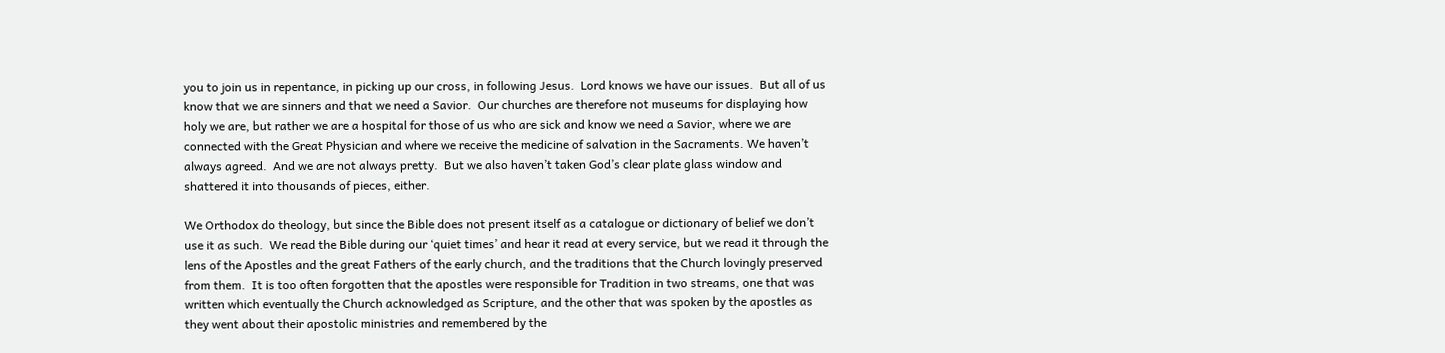you to join us in repentance, in picking up our cross, in following Jesus.  Lord knows we have our issues.  But all of us know that we are sinners and that we need a Savior.  Our churches are therefore not museums for displaying how holy we are, but rather we are a hospital for those of us who are sick and know we need a Savior, where we are connected with the Great Physician and where we receive the medicine of salvation in the Sacraments. We haven’t always agreed.  And we are not always pretty.  But we also haven’t taken God’s clear plate glass window and shattered it into thousands of pieces, either.

We Orthodox do theology, but since the Bible does not present itself as a catalogue or dictionary of belief we don’t use it as such.  We read the Bible during our ‘quiet times’ and hear it read at every service, but we read it through the lens of the Apostles and the great Fathers of the early church, and the traditions that the Church lovingly preserved from them.  It is too often forgotten that the apostles were responsible for Tradition in two streams, one that was written which eventually the Church acknowledged as Scripture, and the other that was spoken by the apostles as they went about their apostolic ministries and remembered by the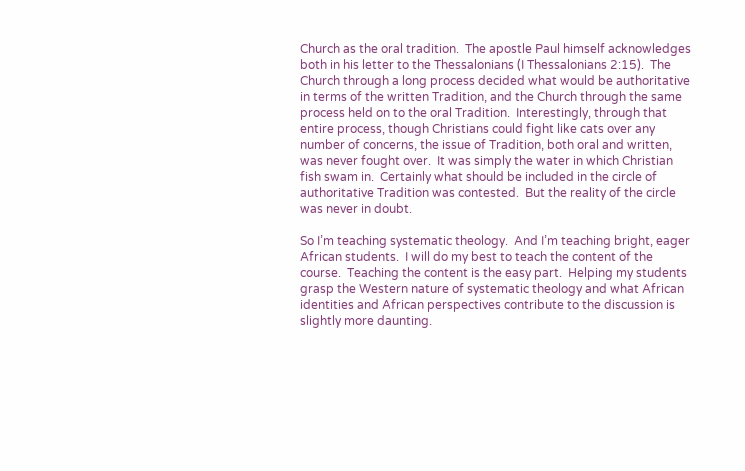Church as the oral tradition.  The apostle Paul himself acknowledges both in his letter to the Thessalonians (I Thessalonians 2:15).  The Church through a long process decided what would be authoritative in terms of the written Tradition, and the Church through the same process held on to the oral Tradition.  Interestingly, through that entire process, though Christians could fight like cats over any number of concerns, the issue of Tradition, both oral and written, was never fought over.  It was simply the water in which Christian fish swam in.  Certainly what should be included in the circle of authoritative Tradition was contested.  But the reality of the circle was never in doubt.

So I’m teaching systematic theology.  And I’m teaching bright, eager African students.  I will do my best to teach the content of the course.  Teaching the content is the easy part.  Helping my students grasp the Western nature of systematic theology and what African identities and African perspectives contribute to the discussion is slightly more daunting.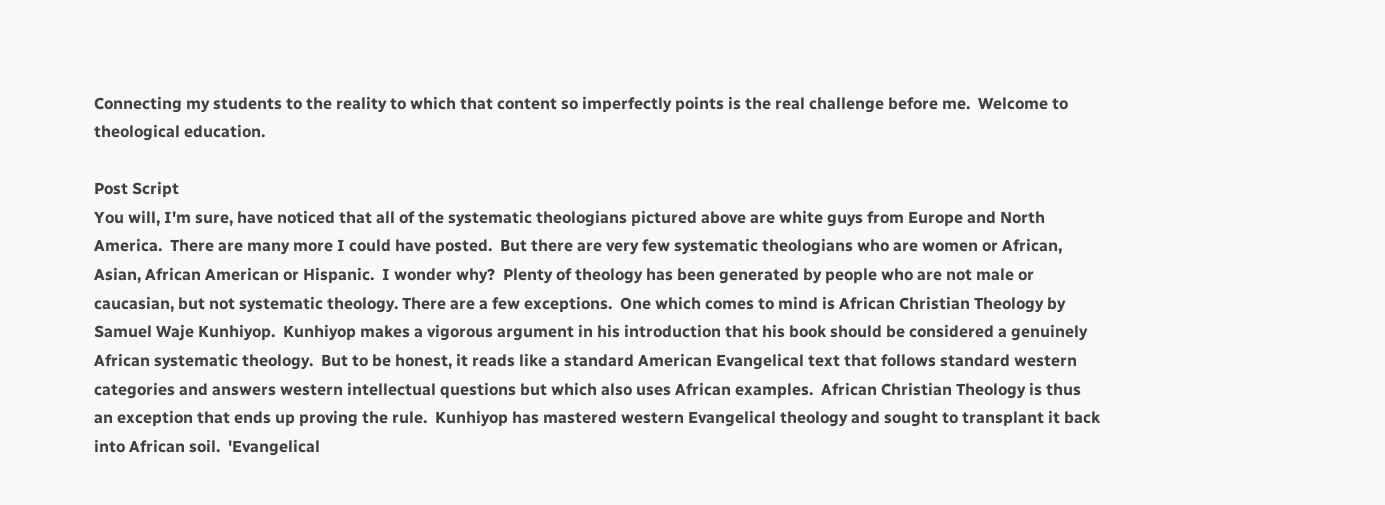Connecting my students to the reality to which that content so imperfectly points is the real challenge before me.  Welcome to theological education.

Post Script
You will, I'm sure, have noticed that all of the systematic theologians pictured above are white guys from Europe and North America.  There are many more I could have posted.  But there are very few systematic theologians who are women or African, Asian, African American or Hispanic.  I wonder why?  Plenty of theology has been generated by people who are not male or caucasian, but not systematic theology. There are a few exceptions.  One which comes to mind is African Christian Theology by Samuel Waje Kunhiyop.  Kunhiyop makes a vigorous argument in his introduction that his book should be considered a genuinely African systematic theology.  But to be honest, it reads like a standard American Evangelical text that follows standard western categories and answers western intellectual questions but which also uses African examples.  African Christian Theology is thus an exception that ends up proving the rule.  Kunhiyop has mastered western Evangelical theology and sought to transplant it back into African soil.  'Evangelical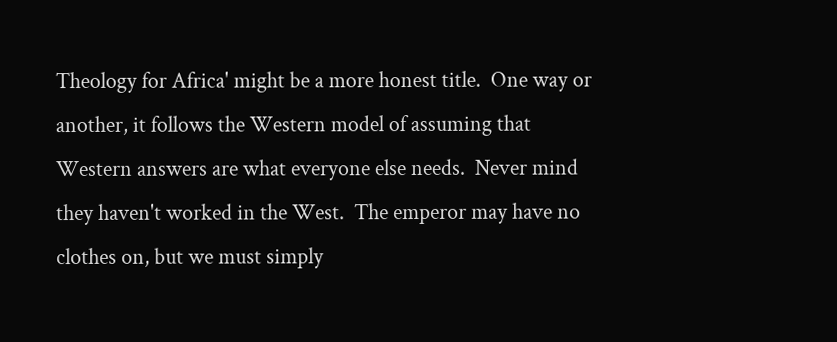Theology for Africa' might be a more honest title.  One way or another, it follows the Western model of assuming that Western answers are what everyone else needs.  Never mind they haven't worked in the West.  The emperor may have no clothes on, but we must simply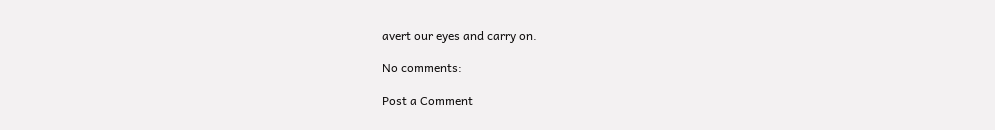avert our eyes and carry on.

No comments:

Post a Comment